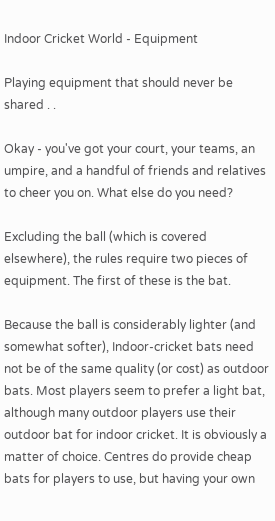Indoor Cricket World - Equipment

Playing equipment that should never be shared . .

Okay - you've got your court, your teams, an umpire, and a handful of friends and relatives to cheer you on. What else do you need?

Excluding the ball (which is covered elsewhere), the rules require two pieces of equipment. The first of these is the bat.

Because the ball is considerably lighter (and somewhat softer), Indoor-cricket bats need not be of the same quality (or cost) as outdoor bats. Most players seem to prefer a light bat, although many outdoor players use their outdoor bat for indoor cricket. It is obviously a matter of choice. Centres do provide cheap bats for players to use, but having your own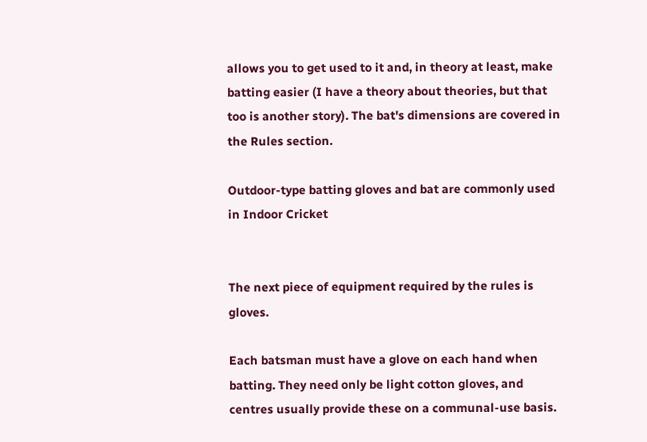allows you to get used to it and, in theory at least, make batting easier (I have a theory about theories, but that too is another story). The bat's dimensions are covered in the Rules section.

Outdoor-type batting gloves and bat are commonly used in Indoor Cricket


The next piece of equipment required by the rules is gloves.

Each batsman must have a glove on each hand when batting. They need only be light cotton gloves, and centres usually provide these on a communal-use basis.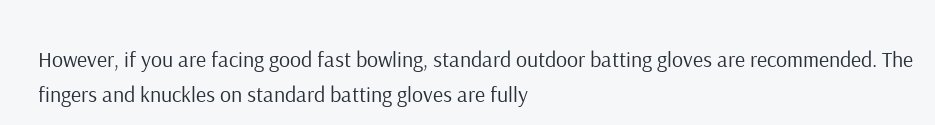However, if you are facing good fast bowling, standard outdoor batting gloves are recommended. The fingers and knuckles on standard batting gloves are fully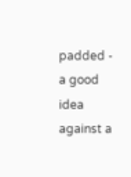padded - a good idea against a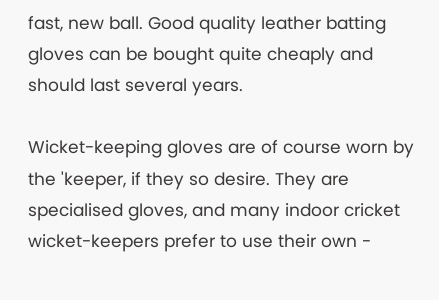fast, new ball. Good quality leather batting gloves can be bought quite cheaply and should last several years.

Wicket-keeping gloves are of course worn by the 'keeper, if they so desire. They are specialised gloves, and many indoor cricket wicket-keepers prefer to use their own -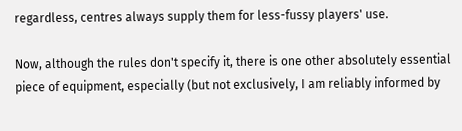regardless, centres always supply them for less-fussy players' use.

Now, although the rules don't specify it, there is one other absolutely essential piece of equipment, especially (but not exclusively, I am reliably informed by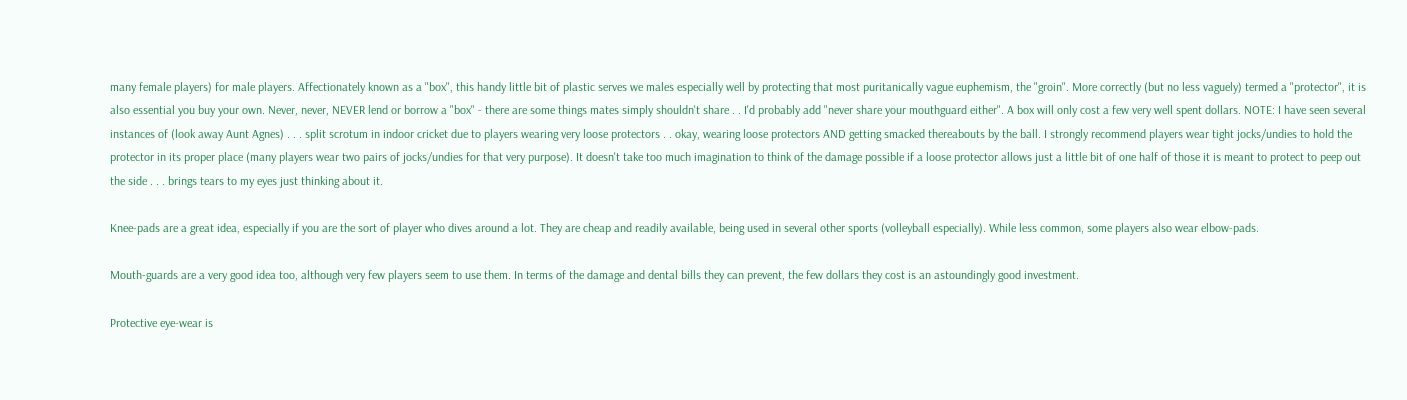many female players) for male players. Affectionately known as a "box", this handy little bit of plastic serves we males especially well by protecting that most puritanically vague euphemism, the "groin". More correctly (but no less vaguely) termed a "protector", it is also essential you buy your own. Never, never, NEVER lend or borrow a "box" - there are some things mates simply shouldn't share . . I'd probably add "never share your mouthguard either". A box will only cost a few very well spent dollars. NOTE: I have seen several instances of (look away Aunt Agnes) . . . split scrotum in indoor cricket due to players wearing very loose protectors . . okay, wearing loose protectors AND getting smacked thereabouts by the ball. I strongly recommend players wear tight jocks/undies to hold the protector in its proper place (many players wear two pairs of jocks/undies for that very purpose). It doesn't take too much imagination to think of the damage possible if a loose protector allows just a little bit of one half of those it is meant to protect to peep out the side . . . brings tears to my eyes just thinking about it.

Knee-pads are a great idea, especially if you are the sort of player who dives around a lot. They are cheap and readily available, being used in several other sports (volleyball especially). While less common, some players also wear elbow-pads.

Mouth-guards are a very good idea too, although very few players seem to use them. In terms of the damage and dental bills they can prevent, the few dollars they cost is an astoundingly good investment.

Protective eye-wear is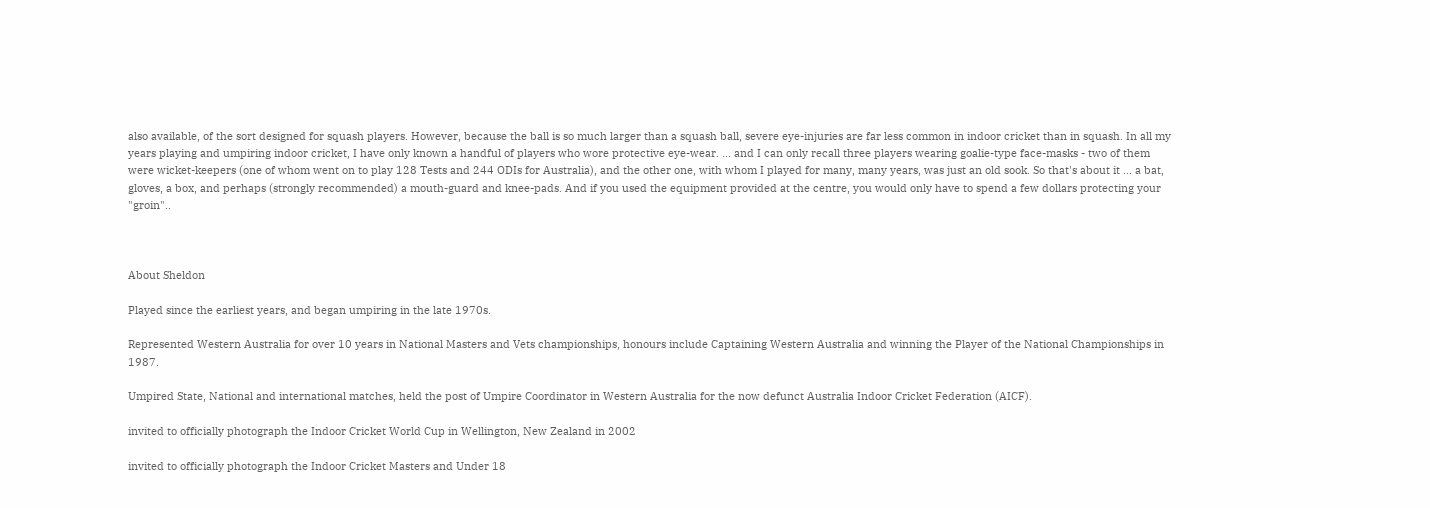also available, of the sort designed for squash players. However, because the ball is so much larger than a squash ball, severe eye-injuries are far less common in indoor cricket than in squash. In all my years playing and umpiring indoor cricket, I have only known a handful of players who wore protective eye-wear. ... and I can only recall three players wearing goalie-type face-masks - two of them were wicket-keepers (one of whom went on to play 128 Tests and 244 ODIs for Australia), and the other one, with whom I played for many, many years, was just an old sook. So that's about it ... a bat, gloves, a box, and perhaps (strongly recommended) a mouth-guard and knee-pads. And if you used the equipment provided at the centre, you would only have to spend a few dollars protecting your "groin"..



About Sheldon

Played since the earliest years, and began umpiring in the late 1970s.

Represented Western Australia for over 10 years in National Masters and Vets championships, honours include Captaining Western Australia and winning the Player of the National Championships in 1987.

Umpired State, National and international matches, held the post of Umpire Coordinator in Western Australia for the now defunct Australia Indoor Cricket Federation (AICF).

invited to officially photograph the Indoor Cricket World Cup in Wellington, New Zealand in 2002

invited to officially photograph the Indoor Cricket Masters and Under 18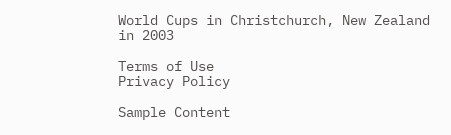World Cups in Christchurch, New Zealand in 2003

Terms of Use
Privacy Policy

Sample Content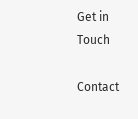Get in Touch

Contact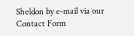Sheldon by e-mail via our Contact Form